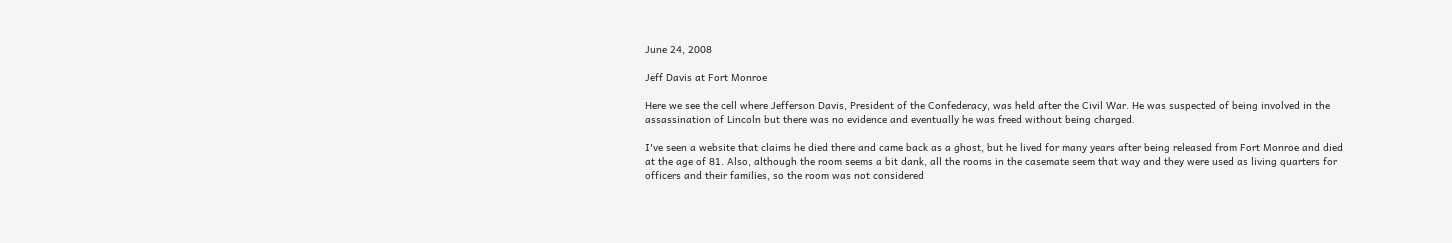June 24, 2008

Jeff Davis at Fort Monroe

Here we see the cell where Jefferson Davis, President of the Confederacy, was held after the Civil War. He was suspected of being involved in the assassination of Lincoln but there was no evidence and eventually he was freed without being charged.

I've seen a website that claims he died there and came back as a ghost, but he lived for many years after being released from Fort Monroe and died at the age of 81. Also, although the room seems a bit dank, all the rooms in the casemate seem that way and they were used as living quarters for officers and their families, so the room was not considered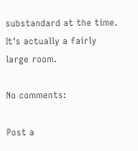substandard at the time. It's actually a fairly large room.

No comments:

Post a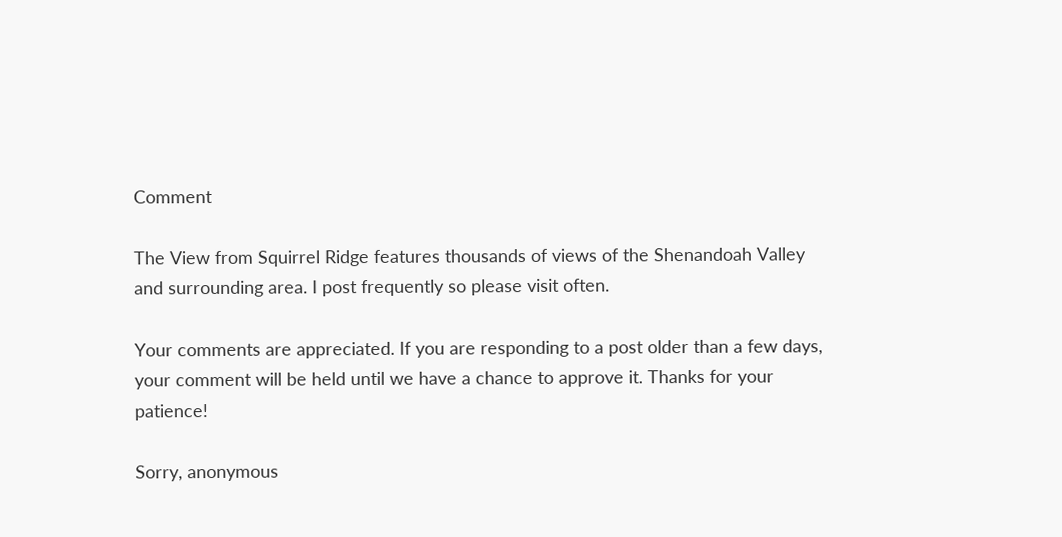Comment

The View from Squirrel Ridge features thousands of views of the Shenandoah Valley and surrounding area. I post frequently so please visit often.

Your comments are appreciated. If you are responding to a post older than a few days, your comment will be held until we have a chance to approve it. Thanks for your patience!

Sorry, anonymous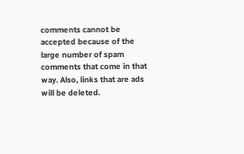comments cannot be accepted because of the large number of spam comments that come in that way. Also, links that are ads will be deleted.